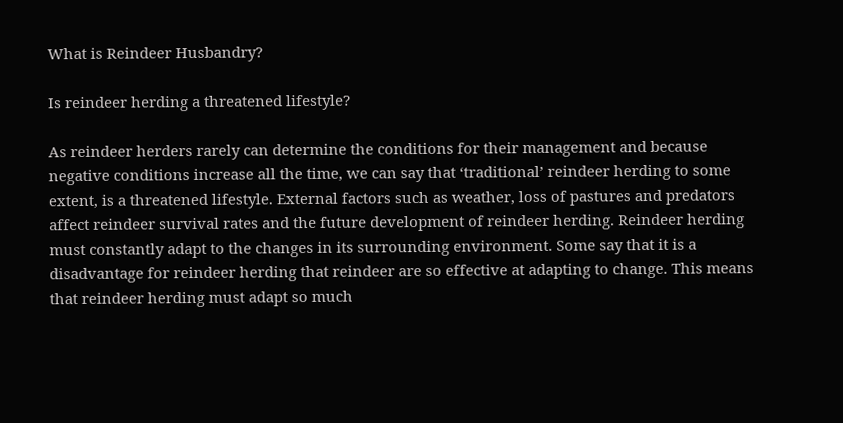What is Reindeer Husbandry?

Is reindeer herding a threatened lifestyle?

As reindeer herders rarely can determine the conditions for their management and because negative conditions increase all the time, we can say that ‘traditional’ reindeer herding to some extent, is a threatened lifestyle. External factors such as weather, loss of pastures and predators affect reindeer survival rates and the future development of reindeer herding. Reindeer herding must constantly adapt to the changes in its surrounding environment. Some say that it is a disadvantage for reindeer herding that reindeer are so effective at adapting to change. This means that reindeer herding must adapt so much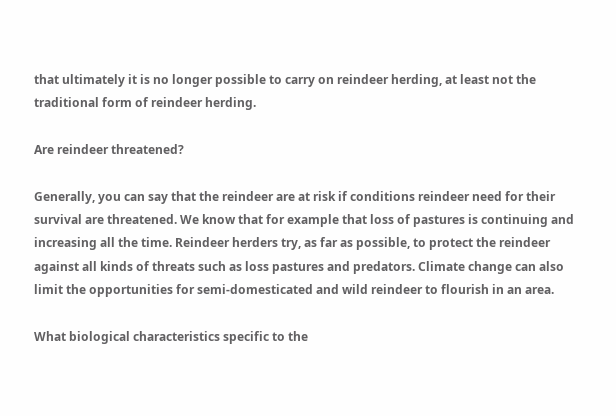that ultimately it is no longer possible to carry on reindeer herding, at least not the traditional form of reindeer herding.

Are reindeer threatened?

Generally, you can say that the reindeer are at risk if conditions reindeer need for their survival are threatened. We know that for example that loss of pastures is continuing and increasing all the time. Reindeer herders try, as far as possible, to protect the reindeer against all kinds of threats such as loss pastures and predators. Climate change can also limit the opportunities for semi-domesticated and wild reindeer to flourish in an area.

What biological characteristics specific to the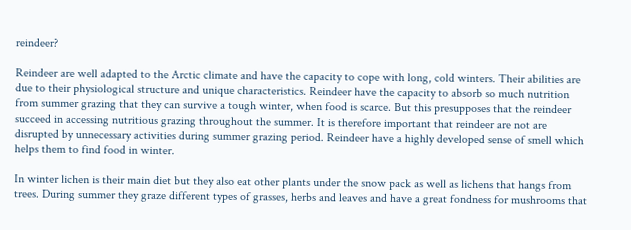reindeer?

Reindeer are well adapted to the Arctic climate and have the capacity to cope with long, cold winters. Their abilities are due to their physiological structure and unique characteristics. Reindeer have the capacity to absorb so much nutrition from summer grazing that they can survive a tough winter, when food is scarce. But this presupposes that the reindeer succeed in accessing nutritious grazing throughout the summer. It is therefore important that reindeer are not are disrupted by unnecessary activities during summer grazing period. Reindeer have a highly developed sense of smell which helps them to find food in winter.

In winter lichen is their main diet but they also eat other plants under the snow pack as well as lichens that hangs from trees. During summer they graze different types of grasses, herbs and leaves and have a great fondness for mushrooms that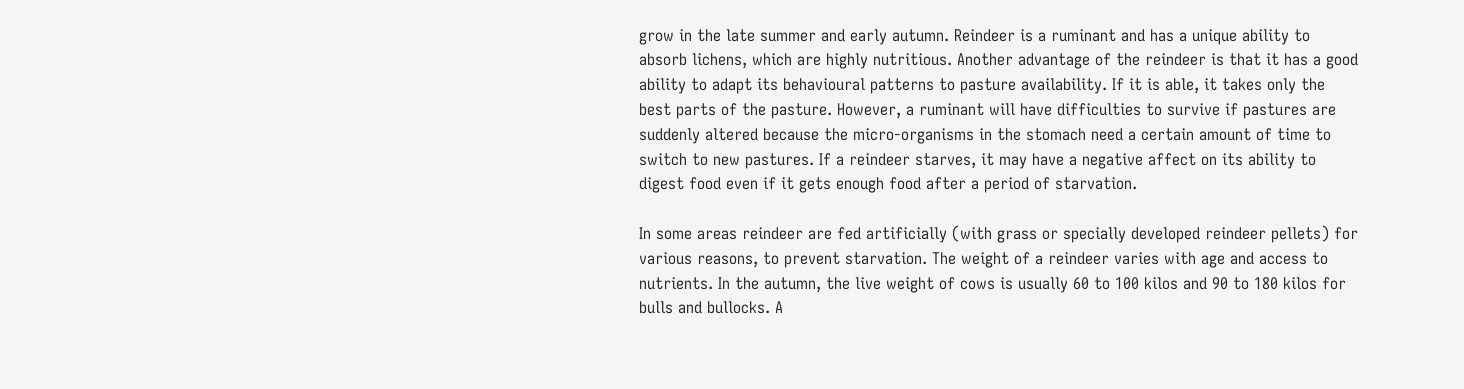grow in the late summer and early autumn. Reindeer is a ruminant and has a unique ability to absorb lichens, which are highly nutritious. Another advantage of the reindeer is that it has a good ability to adapt its behavioural patterns to pasture availability. If it is able, it takes only the best parts of the pasture. However, a ruminant will have difficulties to survive if pastures are suddenly altered because the micro-organisms in the stomach need a certain amount of time to switch to new pastures. If a reindeer starves, it may have a negative affect on its ability to digest food even if it gets enough food after a period of starvation.

In some areas reindeer are fed artificially (with grass or specially developed reindeer pellets) for various reasons, to prevent starvation. The weight of a reindeer varies with age and access to nutrients. In the autumn, the live weight of cows is usually 60 to 100 kilos and 90 to 180 kilos for bulls and bullocks. A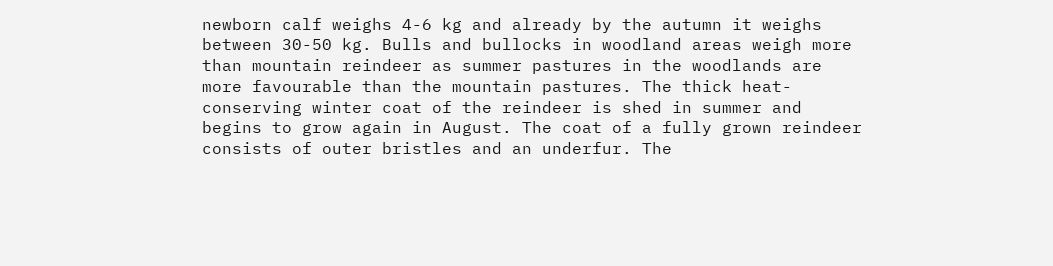newborn calf weighs 4-6 kg and already by the autumn it weighs between 30-50 kg. Bulls and bullocks in woodland areas weigh more than mountain reindeer as summer pastures in the woodlands are more favourable than the mountain pastures. The thick heat-conserving winter coat of the reindeer is shed in summer and begins to grow again in August. The coat of a fully grown reindeer consists of outer bristles and an underfur. The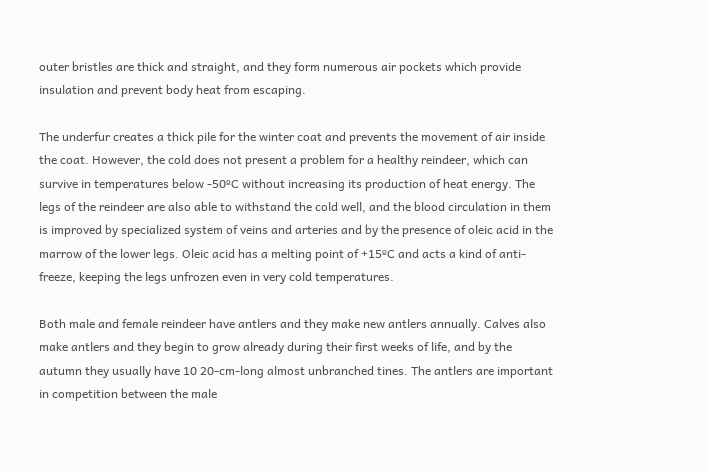outer bristles are thick and straight, and they form numerous air pockets which provide insulation and prevent body heat from escaping.

The underfur creates a thick pile for the winter coat and prevents the movement of air inside the coat. However, the cold does not present a problem for a healthy reindeer, which can survive in temperatures below -50ºC without increasing its production of heat energy. The legs of the reindeer are also able to withstand the cold well, and the blood circulation in them is improved by specialized system of veins and arteries and by the presence of oleic acid in the marrow of the lower legs. Oleic acid has a melting point of +15ºC and acts a kind of anti-freeze, keeping the legs unfrozen even in very cold temperatures.

Both male and female reindeer have antlers and they make new antlers annually. Calves also make antlers and they begin to grow already during their first weeks of life, and by the autumn they usually have 10 20-cm-long almost unbranched tines. The antlers are important in competition between the male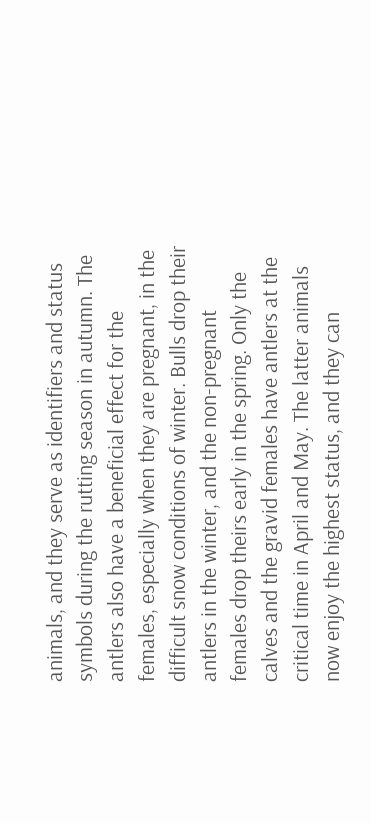animals, and they serve as identifiers and status symbols during the rutting season in autumn. The antlers also have a beneficial effect for the females, especially when they are pregnant, in the difficult snow conditions of winter. Bulls drop their antlers in the winter, and the non-pregnant females drop theirs early in the spring. Only the calves and the gravid females have antlers at the critical time in April and May. The latter animals now enjoy the highest status, and they can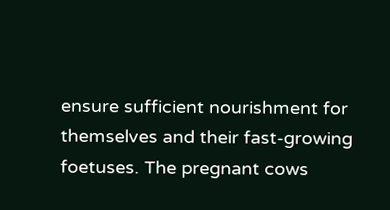ensure sufficient nourishment for themselves and their fast-growing foetuses. The pregnant cows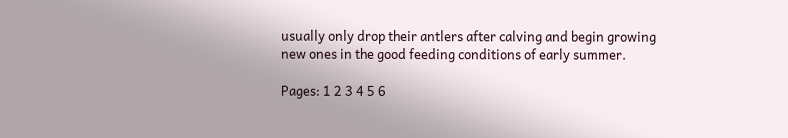usually only drop their antlers after calving and begin growing new ones in the good feeding conditions of early summer.

Pages: 1 2 3 4 5 6